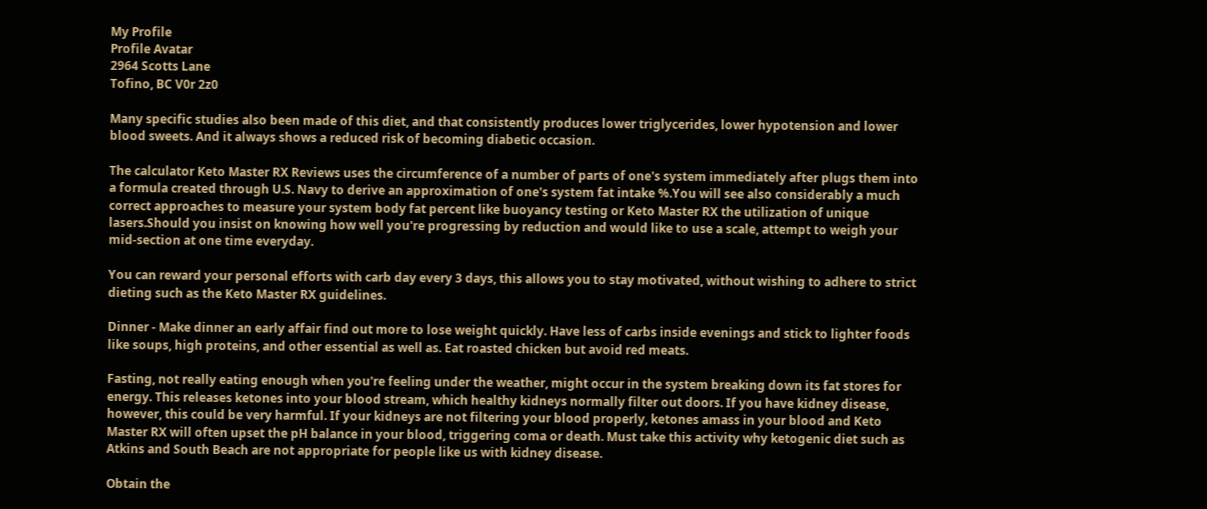My Profile
Profile Avatar
2964 Scotts Lane
Tofino, BC V0r 2z0

Many specific studies also been made of this diet, and that consistently produces lower triglycerides, lower hypotension and lower blood sweets. And it always shows a reduced risk of becoming diabetic occasion.

The calculator Keto Master RX Reviews uses the circumference of a number of parts of one's system immediately after plugs them into a formula created through U.S. Navy to derive an approximation of one's system fat intake %.You will see also considerably a much correct approaches to measure your system body fat percent like buoyancy testing or Keto Master RX the utilization of unique lasers.Should you insist on knowing how well you're progressing by reduction and would like to use a scale, attempt to weigh your mid-section at one time everyday.

You can reward your personal efforts with carb day every 3 days, this allows you to stay motivated, without wishing to adhere to strict dieting such as the Keto Master RX guidelines.

Dinner - Make dinner an early affair find out more to lose weight quickly. Have less of carbs inside evenings and stick to lighter foods like soups, high proteins, and other essential as well as. Eat roasted chicken but avoid red meats.

Fasting, not really eating enough when you're feeling under the weather, might occur in the system breaking down its fat stores for energy. This releases ketones into your blood stream, which healthy kidneys normally filter out doors. If you have kidney disease, however, this could be very harmful. If your kidneys are not filtering your blood properly, ketones amass in your blood and Keto Master RX will often upset the pH balance in your blood, triggering coma or death. Must take this activity why ketogenic diet such as Atkins and South Beach are not appropriate for people like us with kidney disease.

Obtain the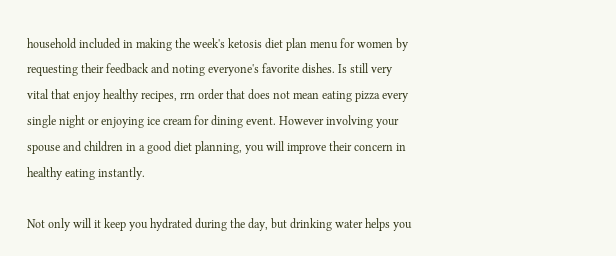household included in making the week's ketosis diet plan menu for women by requesting their feedback and noting everyone's favorite dishes. Is still very vital that enjoy healthy recipes, rrn order that does not mean eating pizza every single night or enjoying ice cream for dining event. However involving your spouse and children in a good diet planning, you will improve their concern in healthy eating instantly.

Not only will it keep you hydrated during the day, but drinking water helps you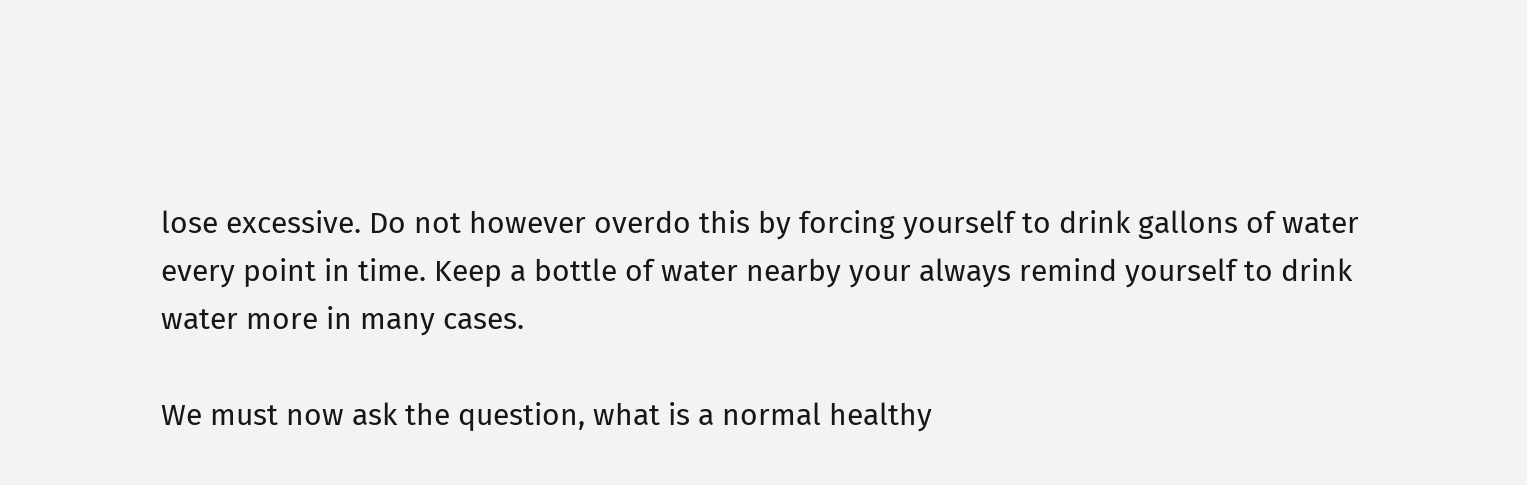lose excessive. Do not however overdo this by forcing yourself to drink gallons of water every point in time. Keep a bottle of water nearby your always remind yourself to drink water more in many cases.

We must now ask the question, what is a normal healthy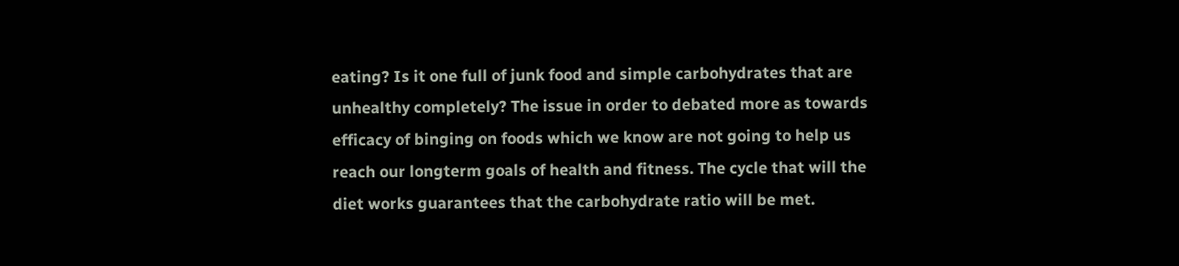eating? Is it one full of junk food and simple carbohydrates that are unhealthy completely? The issue in order to debated more as towards efficacy of binging on foods which we know are not going to help us reach our longterm goals of health and fitness. The cycle that will the diet works guarantees that the carbohydrate ratio will be met.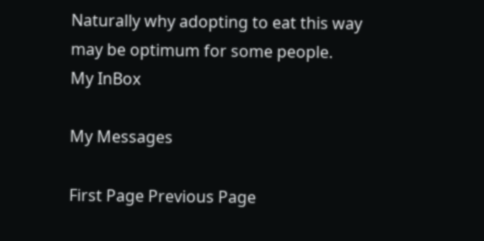Naturally why adopting to eat this way may be optimum for some people.
My InBox

My Messages

First Page Previous Page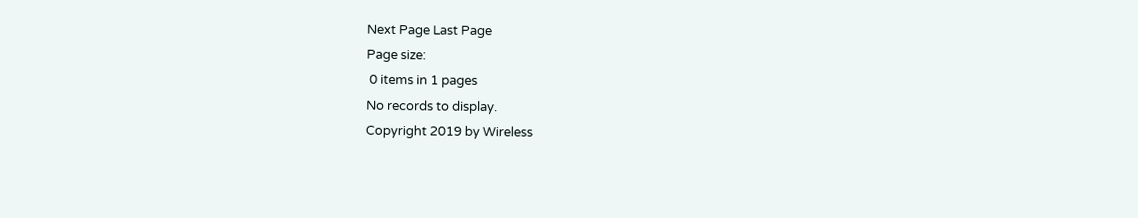Next Page Last Page
Page size:
 0 items in 1 pages
No records to display.
Copyright 2019 by Wireless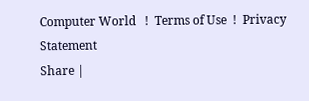Computer World   !  Terms of Use  !  Privacy Statement
Share |